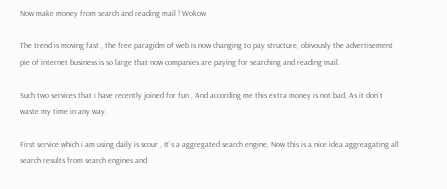Now make money from search and reading mail ! Wokow

The trend is moving fast , the free paragidm of web is now changing to pay structure, obivously the advertisement pie of internet business is so large that now companies are paying for searching and reading mail.

Such two services that i have recently joined for fun , And according me this extra money is not bad, As it don`t waste my time in any way.

First service which i am using daily is scour , It`s a aggregated search engine, Now this is a nice idea aggreagating all search results from search engines and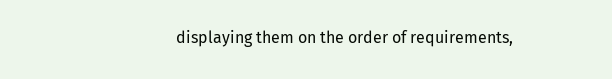displaying them on the order of requirements,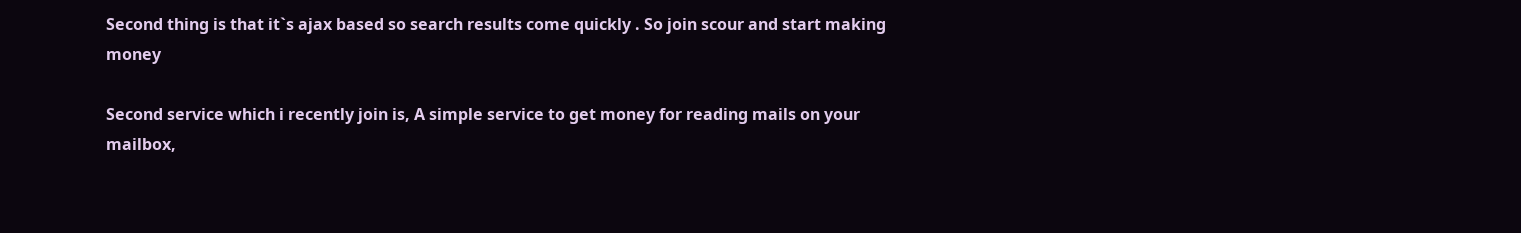Second thing is that it`s ajax based so search results come quickly . So join scour and start making money

Second service which i recently join is, A simple service to get money for reading mails on your mailbox,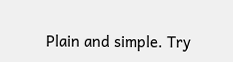Plain and simple. Try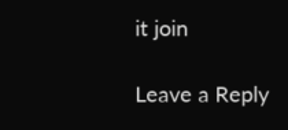it join

Leave a Reply